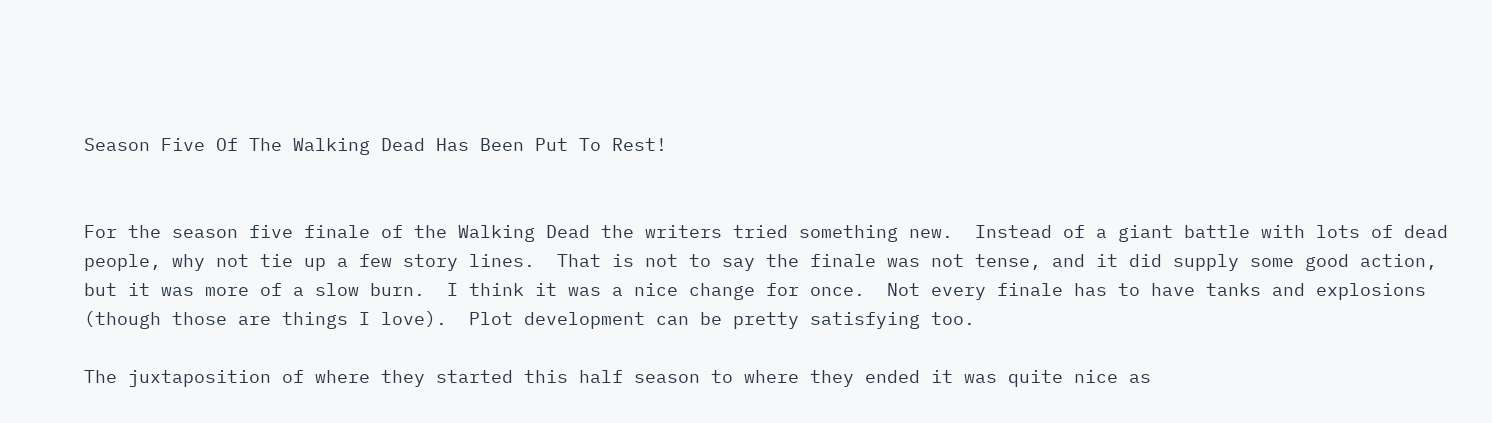Season Five Of The Walking Dead Has Been Put To Rest!


For the season five finale of the Walking Dead the writers tried something new.  Instead of a giant battle with lots of dead people, why not tie up a few story lines.  That is not to say the finale was not tense, and it did supply some good action, but it was more of a slow burn.  I think it was a nice change for once.  Not every finale has to have tanks and explosions (though those are things I love).  Plot development can be pretty satisfying too.

The juxtaposition of where they started this half season to where they ended it was quite nice as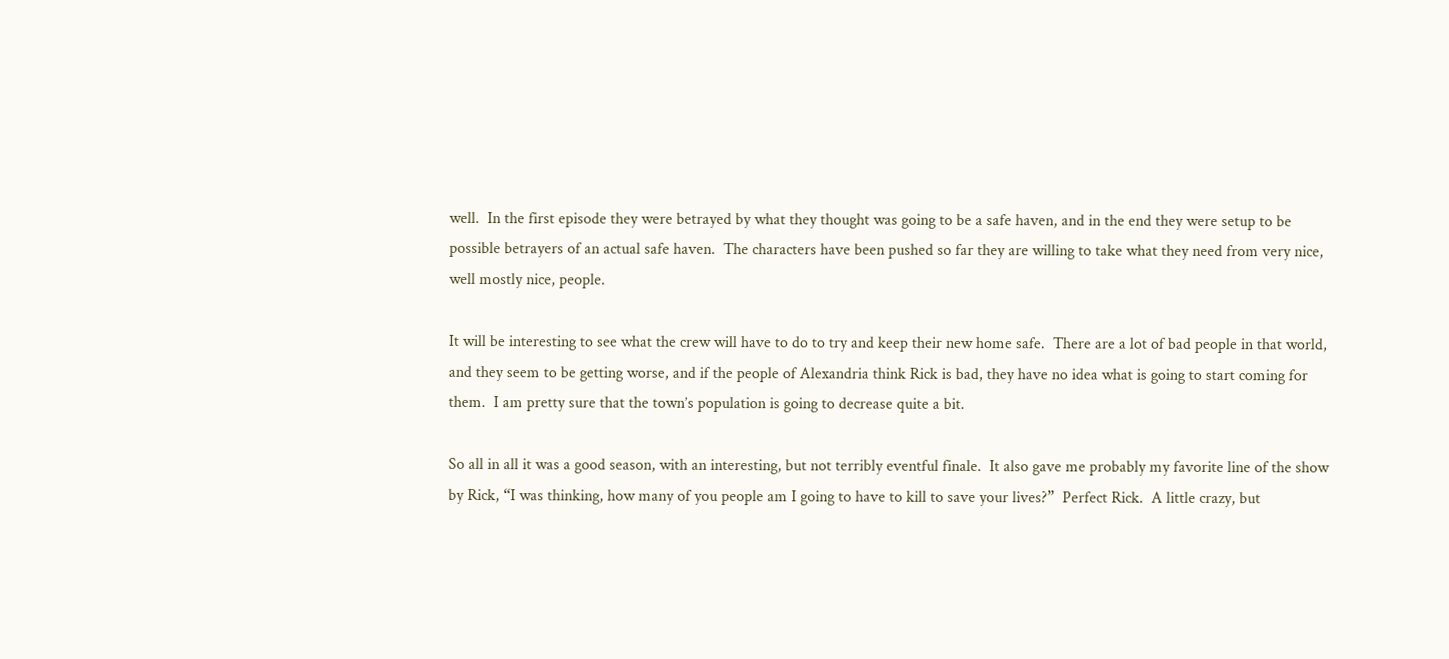well.  In the first episode they were betrayed by what they thought was going to be a safe haven, and in the end they were setup to be possible betrayers of an actual safe haven.  The characters have been pushed so far they are willing to take what they need from very nice, well mostly nice, people.

It will be interesting to see what the crew will have to do to try and keep their new home safe.  There are a lot of bad people in that world, and they seem to be getting worse, and if the people of Alexandria think Rick is bad, they have no idea what is going to start coming for them.  I am pretty sure that the town’s population is going to decrease quite a bit.

So all in all it was a good season, with an interesting, but not terribly eventful finale.  It also gave me probably my favorite line of the show by Rick, “I was thinking, how many of you people am I going to have to kill to save your lives?”  Perfect Rick.  A little crazy, but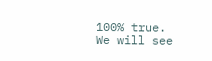100% true.  We will see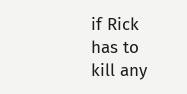if Rick has to kill any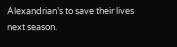Alexandrian’s to save their lives next season.